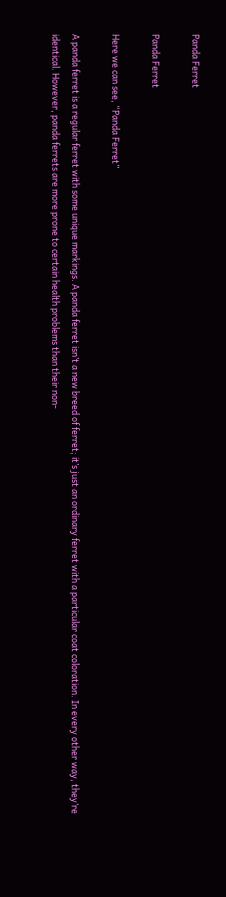Panda Ferret

Panda Ferret

Here we can see, “Panda Ferret”

A panda ferret is a regular ferret with some unique markings. A panda ferret isn’t a new breed of ferret; it’s just an ordinary ferret with a particular coat coloration. In every other way, they’re identical. However, panda ferrets are more prone to certain health problems than their non-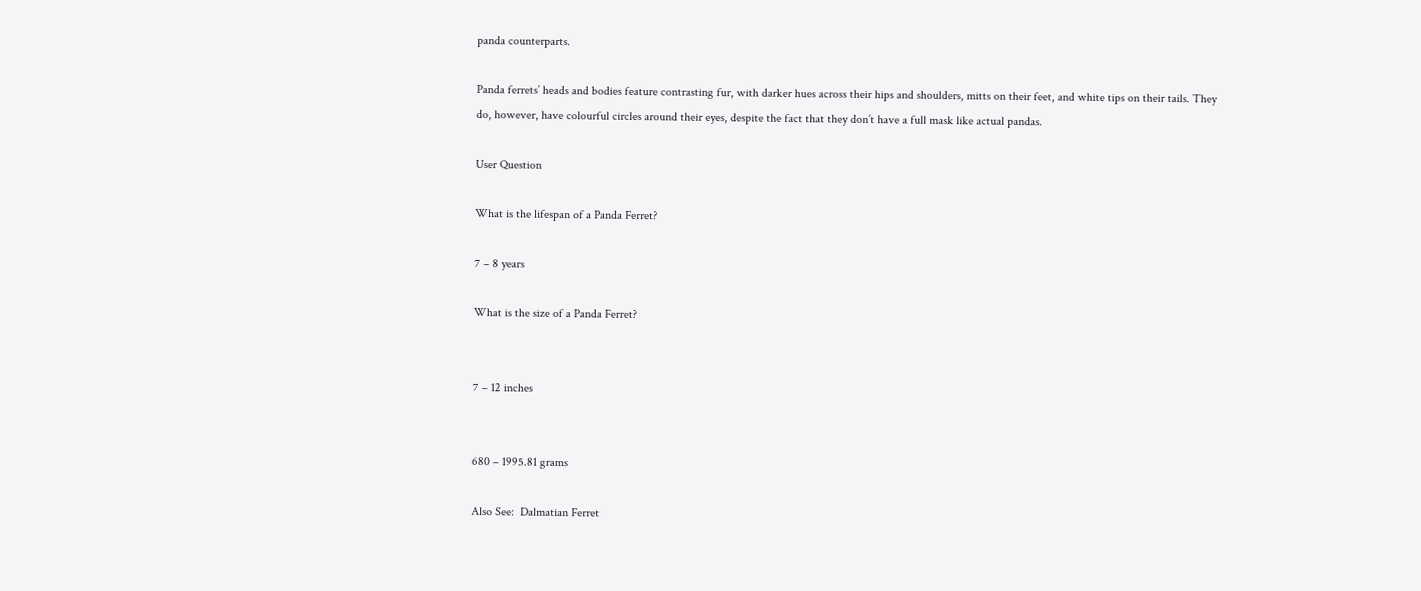panda counterparts.

Panda ferrets’ heads and bodies feature contrasting fur, with darker hues across their hips and shoulders, mitts on their feet, and white tips on their tails. They do, however, have colourful circles around their eyes, despite the fact that they don’t have a full mask like actual pandas.

User Question

What is the lifespan of a Panda Ferret?

7 – 8 years

What is the size of a Panda Ferret?


7 – 12 inches


680 – 1995.81 grams

Also See:  Dalmatian Ferret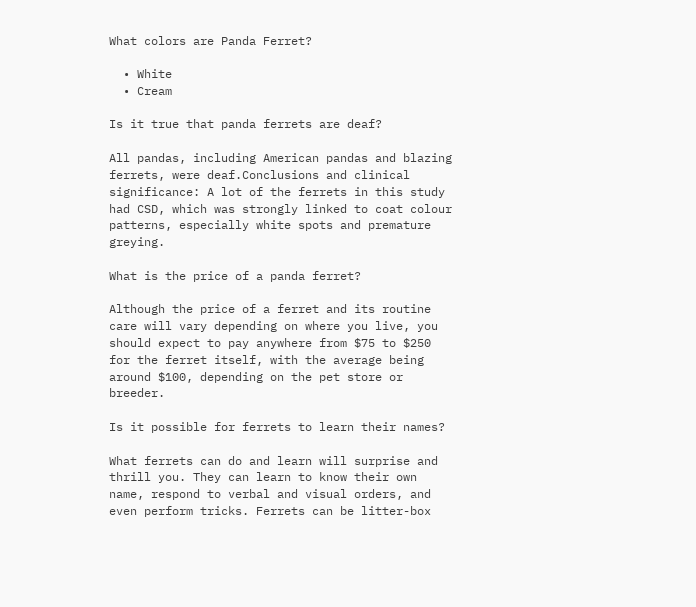What colors are Panda Ferret?

  • White
  • Cream

Is it true that panda ferrets are deaf?

All pandas, including American pandas and blazing ferrets, were deaf.Conclusions and clinical significance: A lot of the ferrets in this study had CSD, which was strongly linked to coat colour patterns, especially white spots and premature greying.

What is the price of a panda ferret?

Although the price of a ferret and its routine care will vary depending on where you live, you should expect to pay anywhere from $75 to $250 for the ferret itself, with the average being around $100, depending on the pet store or breeder.

Is it possible for ferrets to learn their names?

What ferrets can do and learn will surprise and thrill you. They can learn to know their own name, respond to verbal and visual orders, and even perform tricks. Ferrets can be litter-box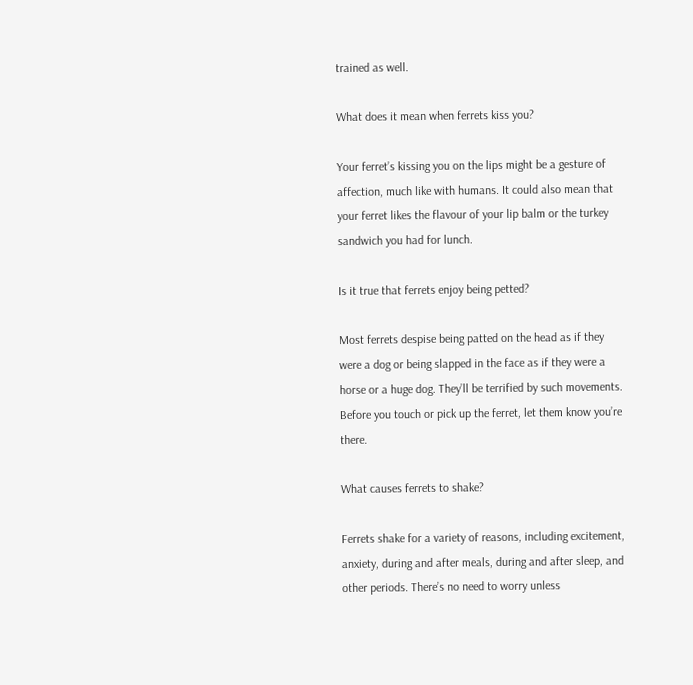trained as well.

What does it mean when ferrets kiss you?

Your ferret’s kissing you on the lips might be a gesture of affection, much like with humans. It could also mean that your ferret likes the flavour of your lip balm or the turkey sandwich you had for lunch.

Is it true that ferrets enjoy being petted?

Most ferrets despise being patted on the head as if they were a dog or being slapped in the face as if they were a horse or a huge dog. They’ll be terrified by such movements. Before you touch or pick up the ferret, let them know you’re there.

What causes ferrets to shake?

Ferrets shake for a variety of reasons, including excitement, anxiety, during and after meals, during and after sleep, and other periods. There’s no need to worry unless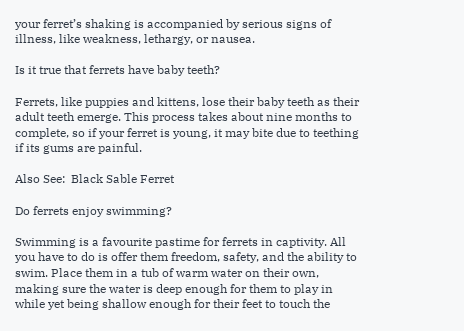your ferret’s shaking is accompanied by serious signs of illness, like weakness, lethargy, or nausea.

Is it true that ferrets have baby teeth?

Ferrets, like puppies and kittens, lose their baby teeth as their adult teeth emerge. This process takes about nine months to complete, so if your ferret is young, it may bite due to teething if its gums are painful.

Also See:  Black Sable Ferret

Do ferrets enjoy swimming?

Swimming is a favourite pastime for ferrets in captivity. All you have to do is offer them freedom, safety, and the ability to swim. Place them in a tub of warm water on their own, making sure the water is deep enough for them to play in while yet being shallow enough for their feet to touch the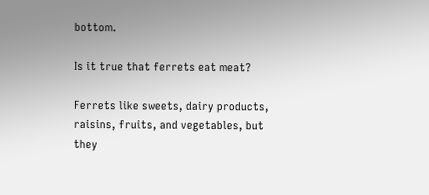bottom.

Is it true that ferrets eat meat?

Ferrets like sweets, dairy products, raisins, fruits, and vegetables, but they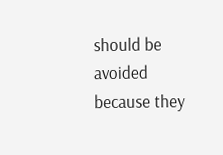should be avoided because they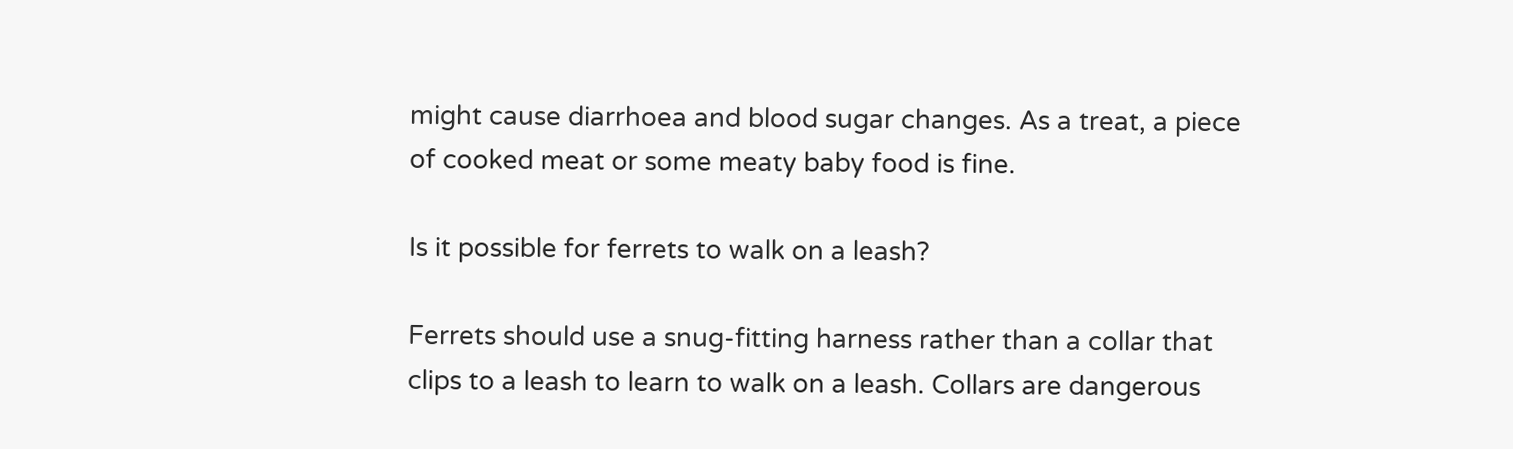might cause diarrhoea and blood sugar changes. As a treat, a piece of cooked meat or some meaty baby food is fine.

Is it possible for ferrets to walk on a leash?

Ferrets should use a snug-fitting harness rather than a collar that clips to a leash to learn to walk on a leash. Collars are dangerous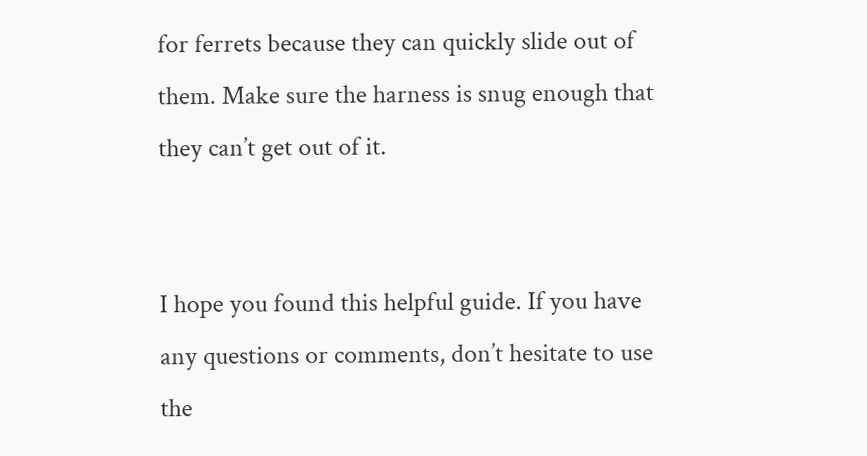for ferrets because they can quickly slide out of them. Make sure the harness is snug enough that they can’t get out of it.


I hope you found this helpful guide. If you have any questions or comments, don’t hesitate to use the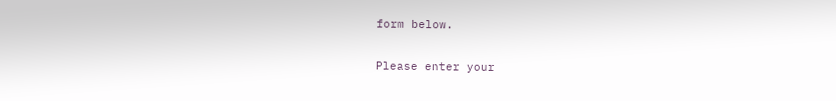form below.


Please enter your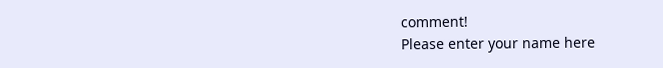comment!
Please enter your name here